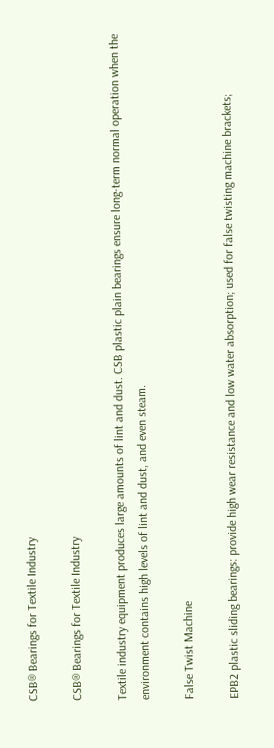CSB® Bearings for Textile Industry

CSB® Bearings for Textile Industry

Textile industry equipment produces large amounts of lint and dust. CSB plastic plain bearings ensure long-term normal operation when the environment contains high levels of lint and dust, and even steam.

False Twist Machine

EPB2 plastic sliding bearings: provide high wear resistance and low water absorption; used for false twisting machine brackets;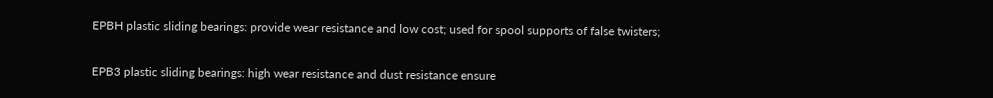EPBH plastic sliding bearings: provide wear resistance and low cost; used for spool supports of false twisters;


EPB3 plastic sliding bearings: high wear resistance and dust resistance ensure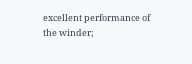excellent performance of the winder;